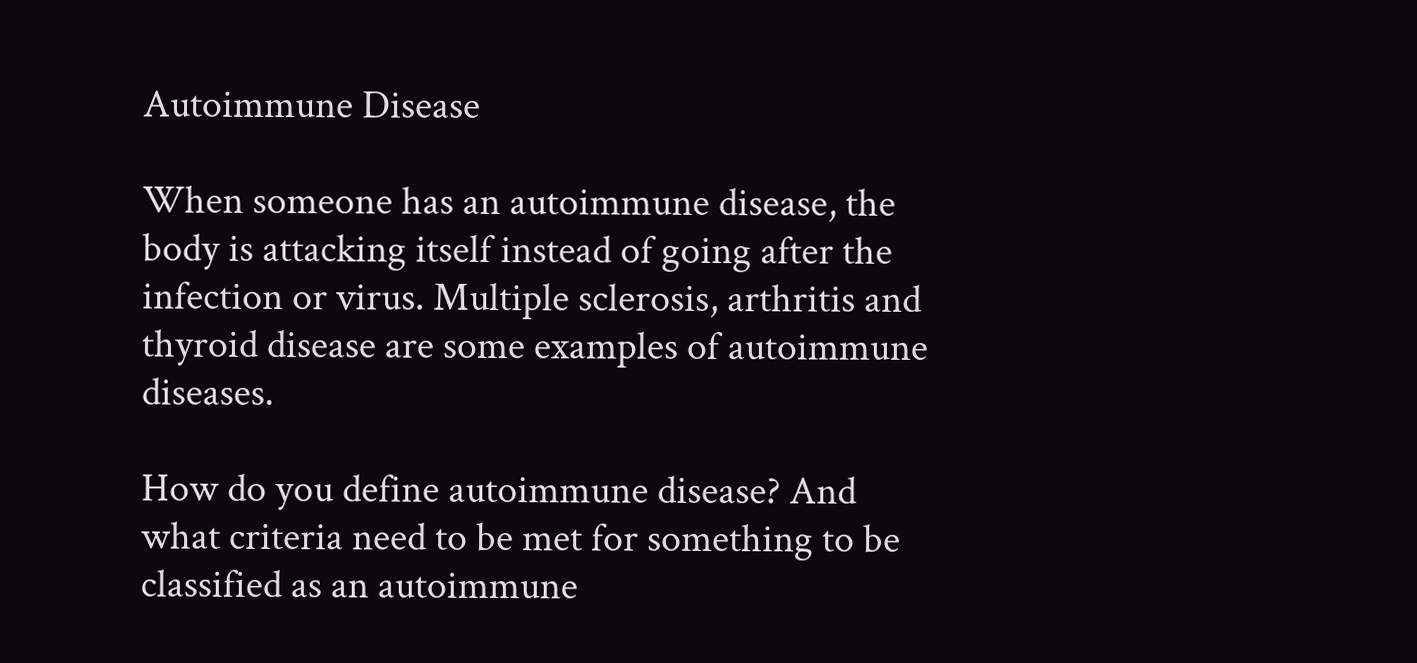Autoimmune Disease

When someone has an autoimmune disease, the body is attacking itself instead of going after the infection or virus. Multiple sclerosis, arthritis and thyroid disease are some examples of autoimmune diseases.

How do you define autoimmune disease? And what criteria need to be met for something to be classified as an autoimmune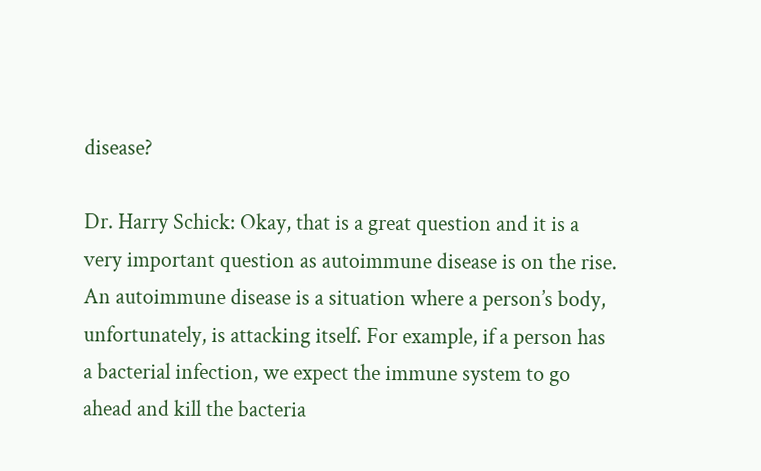disease?

Dr. Harry Schick: Okay, that is a great question and it is a very important question as autoimmune disease is on the rise. An autoimmune disease is a situation where a person’s body, unfortunately, is attacking itself. For example, if a person has a bacterial infection, we expect the immune system to go ahead and kill the bacteria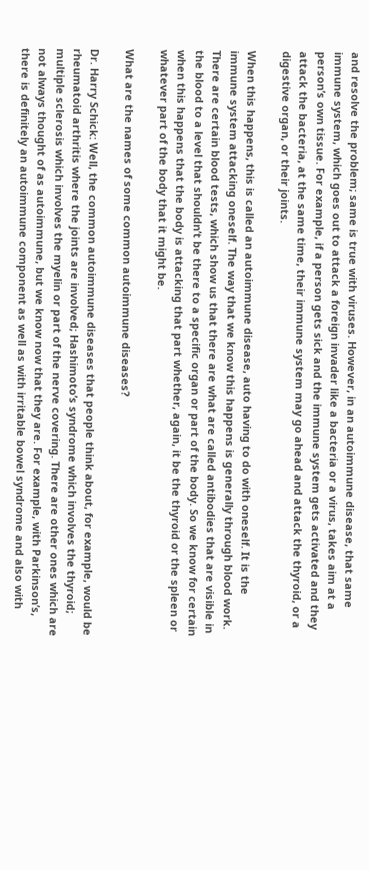and resolve the problem; same is true with viruses. However, in an autoimmune disease, that same immune system, which goes out to attack a foreign invader like a bacteria or a virus, takes aim at a person’s own tissue. For example, if a person gets sick and the immune system gets activated and they attack the bacteria, at the same time, their immune system may go ahead and attack the thyroid, or a digestive organ, or their joints.

When this happens, this is called an autoimmune disease, auto having to do with oneself. It is the immune system attacking oneself. The way that we know this happens is generally through blood work. There are certain blood tests, which show us that there are what are called antibodies that are visible in the blood to a level that shouldn’t be there to a specific organ or part of the body. So we know for certain when this happens that the body is attacking that part whether, again, it be the thyroid or the spleen or whatever part of the body that it might be.

What are the names of some common autoimmune diseases?

Dr. Harry Schick: Well, the common autoimmune diseases that people think about, for example, would be rheumatoid arthritis where the joints are involved; Hashimoto’s syndrome which involves the thyroid; multiple sclerosis which involves the myelin or part of the nerve covering. There are other ones which are not always thought of as autoimmune, but we know now that they are. For example, with Parkinson’s, there is definitely an autoimmune component as well as with irritable bowel syndrome and also with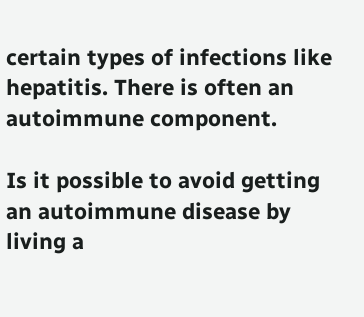certain types of infections like hepatitis. There is often an autoimmune component.

Is it possible to avoid getting an autoimmune disease by living a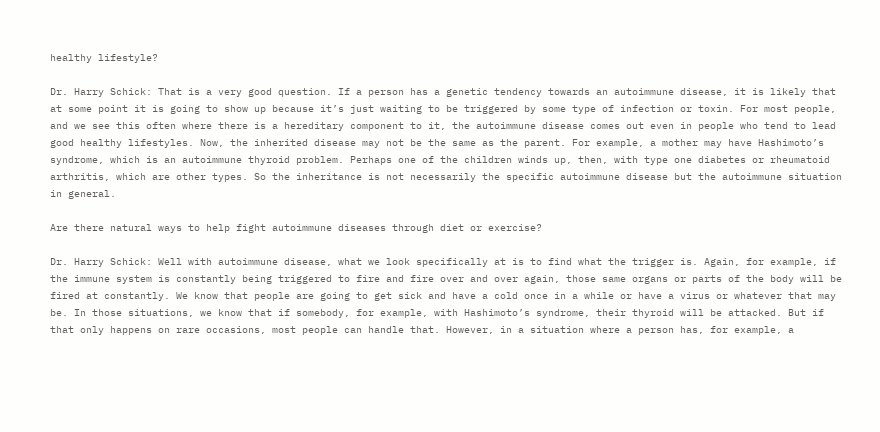healthy lifestyle?

Dr. Harry Schick: That is a very good question. If a person has a genetic tendency towards an autoimmune disease, it is likely that at some point it is going to show up because it’s just waiting to be triggered by some type of infection or toxin. For most people, and we see this often where there is a hereditary component to it, the autoimmune disease comes out even in people who tend to lead good healthy lifestyles. Now, the inherited disease may not be the same as the parent. For example, a mother may have Hashimoto’s syndrome, which is an autoimmune thyroid problem. Perhaps one of the children winds up, then, with type one diabetes or rheumatoid arthritis, which are other types. So the inheritance is not necessarily the specific autoimmune disease but the autoimmune situation in general.

Are there natural ways to help fight autoimmune diseases through diet or exercise?

Dr. Harry Schick: Well with autoimmune disease, what we look specifically at is to find what the trigger is. Again, for example, if the immune system is constantly being triggered to fire and fire over and over again, those same organs or parts of the body will be fired at constantly. We know that people are going to get sick and have a cold once in a while or have a virus or whatever that may be. In those situations, we know that if somebody, for example, with Hashimoto’s syndrome, their thyroid will be attacked. But if that only happens on rare occasions, most people can handle that. However, in a situation where a person has, for example, a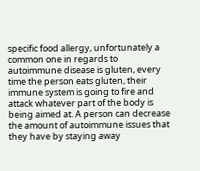specific food allergy, unfortunately a common one in regards to autoimmune disease is gluten, every time the person eats gluten, their immune system is going to fire and attack whatever part of the body is being aimed at. A person can decrease the amount of autoimmune issues that they have by staying away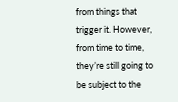from things that trigger it. However, from time to time, they’re still going to be subject to the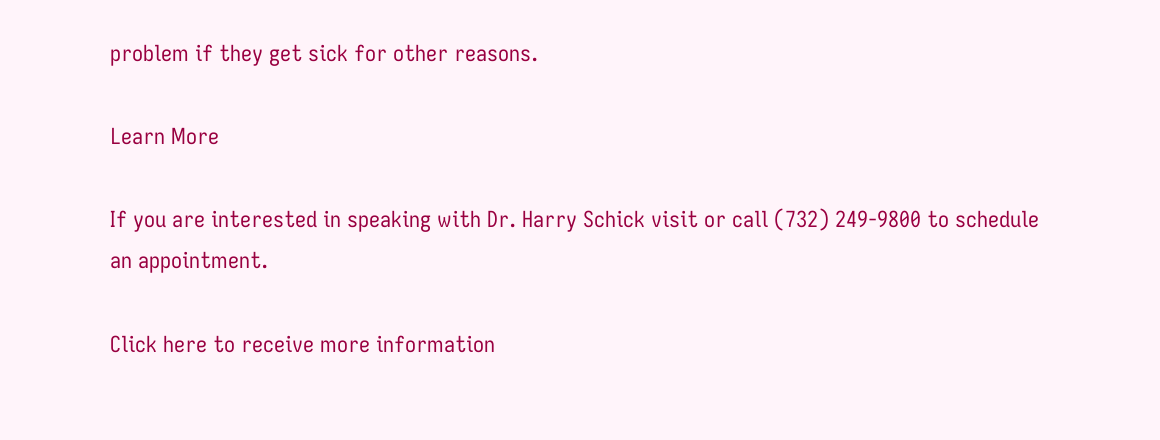problem if they get sick for other reasons.

Learn More

If you are interested in speaking with Dr. Harry Schick visit or call (732) 249-9800 to schedule an appointment.

Click here to receive more information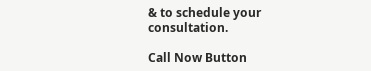& to schedule your consultation.

Call Now Button